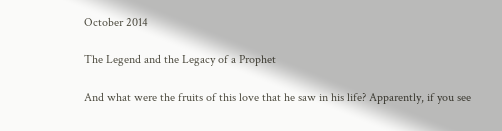October 2014

The Legend and the Legacy of a Prophet

And what were the fruits of this love that he saw in his life? Apparently, if you see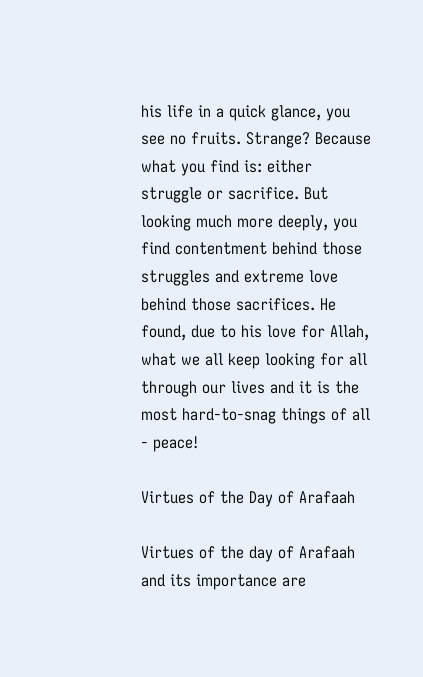his life in a quick glance, you see no fruits. Strange? Because what you find is: either struggle or sacrifice. But looking much more deeply, you find contentment behind those struggles and extreme love behind those sacrifices. He found, due to his love for Allah, what we all keep looking for all through our lives and it is the most hard-to-snag things of all - peace!

Virtues of the Day of Arafaah

Virtues of the day of Arafaah and its importance are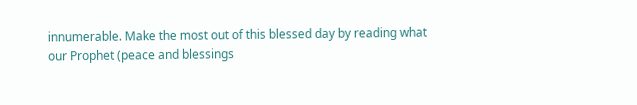innumerable. Make the most out of this blessed day by reading what our Prophet (peace and blessings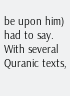be upon him) had to say. With several Quranic texts,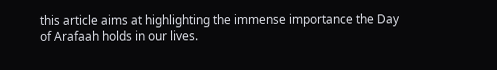this article aims at highlighting the immense importance the Day of Arafaah holds in our lives.